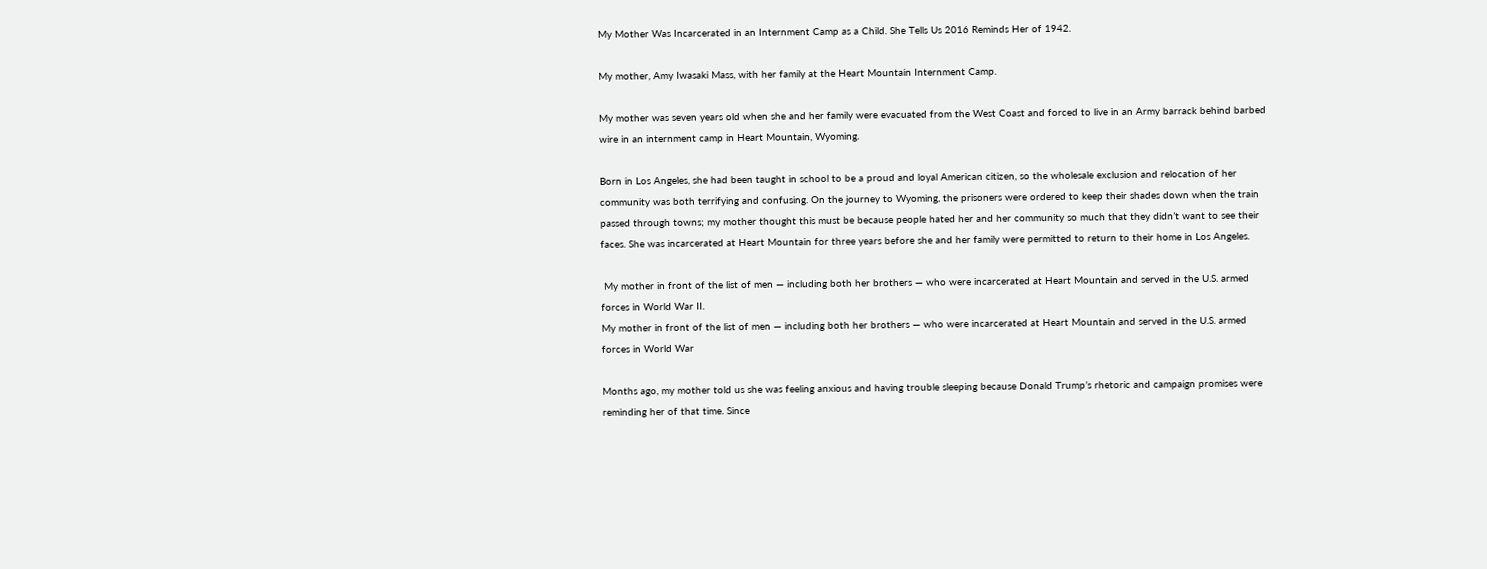My Mother Was Incarcerated in an Internment Camp as a Child. She Tells Us 2016 Reminds Her of 1942.

My mother, Amy Iwasaki Mass, with her family at the Heart Mountain Internment Camp.

My mother was seven years old when she and her family were evacuated from the West Coast and forced to live in an Army barrack behind barbed wire in an internment camp in Heart Mountain, Wyoming.

Born in Los Angeles, she had been taught in school to be a proud and loyal American citizen, so the wholesale exclusion and relocation of her community was both terrifying and confusing. On the journey to Wyoming, the prisoners were ordered to keep their shades down when the train passed through towns; my mother thought this must be because people hated her and her community so much that they didn’t want to see their faces. She was incarcerated at Heart Mountain for three years before she and her family were permitted to return to their home in Los Angeles.

 My mother in front of the list of men — including both her brothers — who were incarcerated at Heart Mountain and served in the U.S. armed forces in World War II.
My mother in front of the list of men — including both her brothers — who were incarcerated at Heart Mountain and served in the U.S. armed forces in World War

Months ago, my mother told us she was feeling anxious and having trouble sleeping because Donald Trump’s rhetoric and campaign promises were reminding her of that time. Since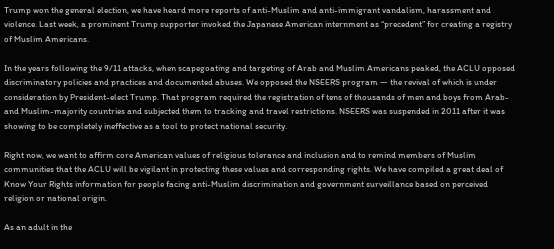Trump won the general election, we have heard more reports of anti-Muslim and anti-immigrant vandalism, harassment and violence. Last week, a prominent Trump supporter invoked the Japanese American internment as “precedent” for creating a registry of Muslim Americans.

In the years following the 9/11 attacks, when scapegoating and targeting of Arab and Muslim Americans peaked, the ACLU opposed discriminatory policies and practices and documented abuses. We opposed the NSEERS program — the revival of which is under consideration by President-elect Trump. That program required the registration of tens of thousands of men and boys from Arab- and Muslim-majority countries and subjected them to tracking and travel restrictions. NSEERS was suspended in 2011 after it was showing to be completely ineffective as a tool to protect national security.

Right now, we want to affirm core American values of religious tolerance and inclusion and to remind members of Muslim communities that the ACLU will be vigilant in protecting these values and corresponding rights. We have compiled a great deal of Know Your Rights information for people facing anti-Muslim discrimination and government surveillance based on perceived religion or national origin.

As an adult in the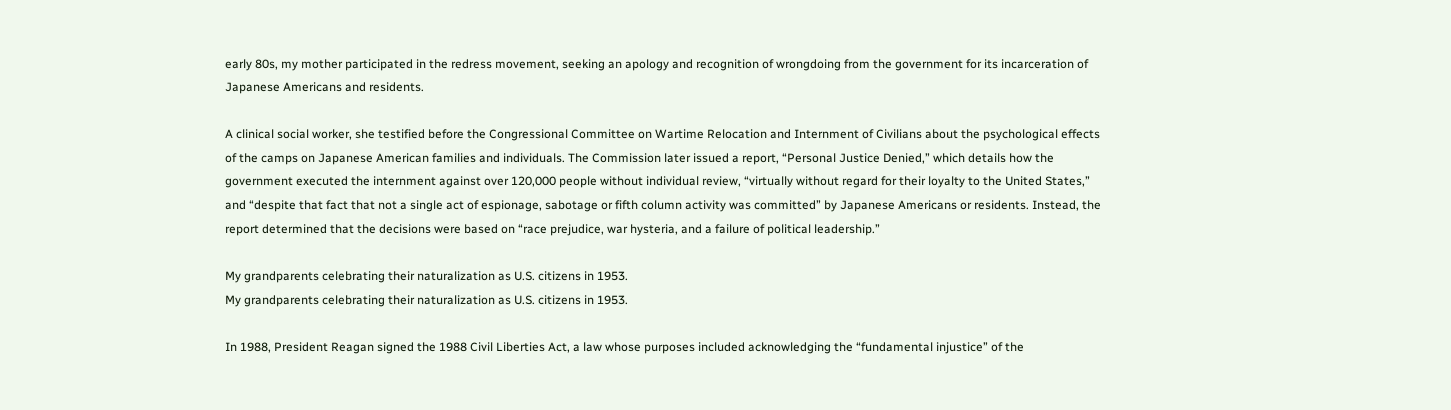early 80s, my mother participated in the redress movement, seeking an apology and recognition of wrongdoing from the government for its incarceration of Japanese Americans and residents.

A clinical social worker, she testified before the Congressional Committee on Wartime Relocation and Internment of Civilians about the psychological effects of the camps on Japanese American families and individuals. The Commission later issued a report, “Personal Justice Denied,” which details how the government executed the internment against over 120,000 people without individual review, “virtually without regard for their loyalty to the United States,” and “despite that fact that not a single act of espionage, sabotage or fifth column activity was committed” by Japanese Americans or residents. Instead, the report determined that the decisions were based on “race prejudice, war hysteria, and a failure of political leadership.”

My grandparents celebrating their naturalization as U.S. citizens in 1953.
My grandparents celebrating their naturalization as U.S. citizens in 1953.

In 1988, President Reagan signed the 1988 Civil Liberties Act, a law whose purposes included acknowledging the “fundamental injustice” of the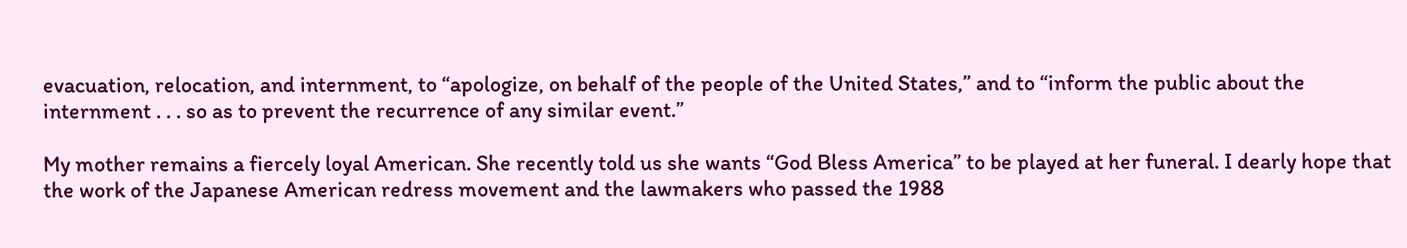evacuation, relocation, and internment, to “apologize, on behalf of the people of the United States,” and to “inform the public about the internment . . . so as to prevent the recurrence of any similar event.”

My mother remains a fiercely loyal American. She recently told us she wants “God Bless America” to be played at her funeral. I dearly hope that the work of the Japanese American redress movement and the lawmakers who passed the 1988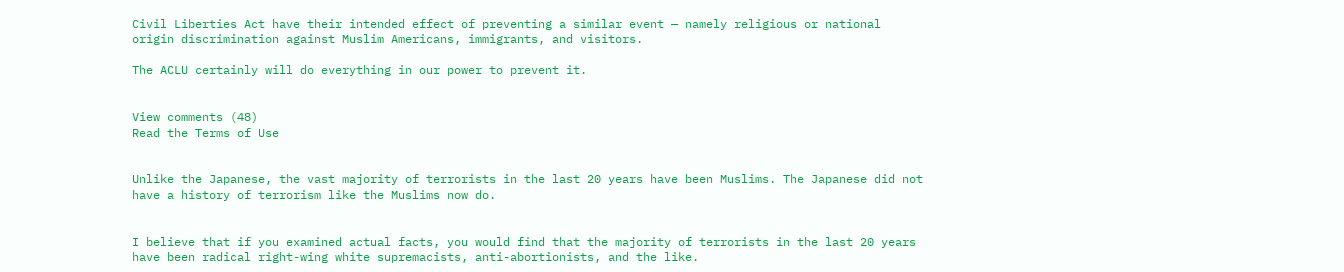Civil Liberties Act have their intended effect of preventing a similar event — namely religious or national origin discrimination against Muslim Americans, immigrants, and visitors.

The ACLU certainly will do everything in our power to prevent it.


View comments (48)
Read the Terms of Use


Unlike the Japanese, the vast majority of terrorists in the last 20 years have been Muslims. The Japanese did not have a history of terrorism like the Muslims now do.


I believe that if you examined actual facts, you would find that the majority of terrorists in the last 20 years have been radical right-wing white supremacists, anti-abortionists, and the like.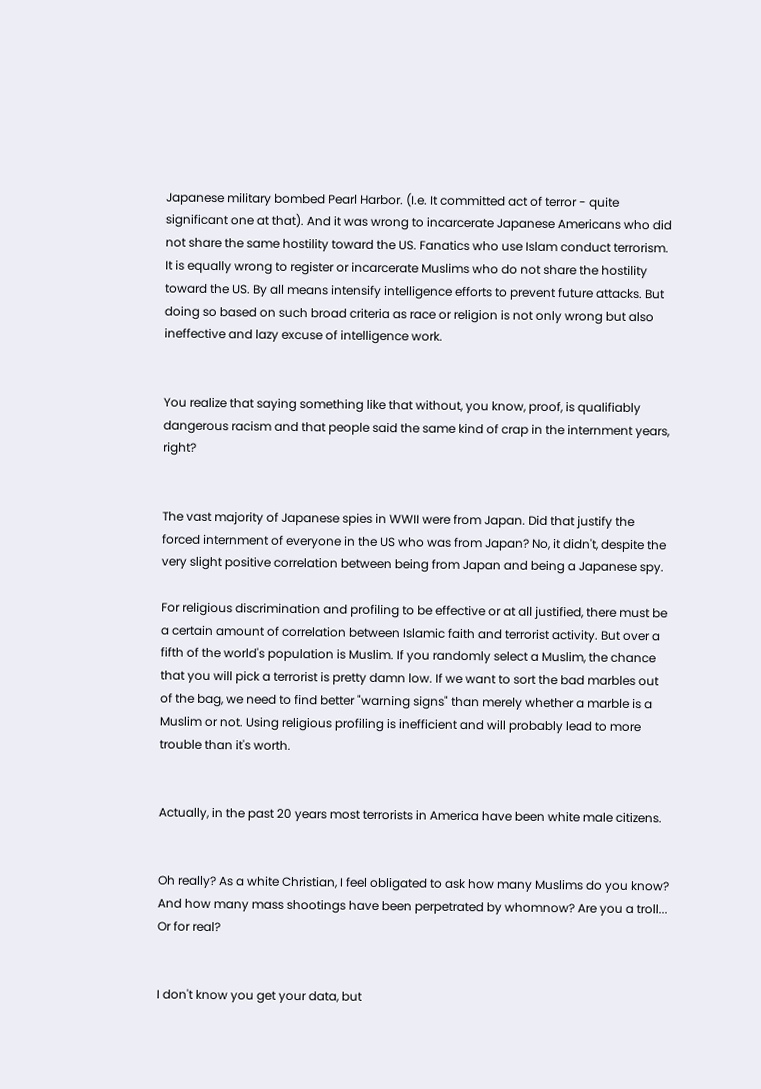Japanese military bombed Pearl Harbor. (I.e. It committed act of terror - quite significant one at that). And it was wrong to incarcerate Japanese Americans who did not share the same hostility toward the US. Fanatics who use Islam conduct terrorism. It is equally wrong to register or incarcerate Muslims who do not share the hostility toward the US. By all means intensify intelligence efforts to prevent future attacks. But doing so based on such broad criteria as race or religion is not only wrong but also ineffective and lazy excuse of intelligence work.


You realize that saying something like that without, you know, proof, is qualifiably dangerous racism and that people said the same kind of crap in the internment years, right?


The vast majority of Japanese spies in WWII were from Japan. Did that justify the forced internment of everyone in the US who was from Japan? No, it didn't, despite the very slight positive correlation between being from Japan and being a Japanese spy.

For religious discrimination and profiling to be effective or at all justified, there must be a certain amount of correlation between Islamic faith and terrorist activity. But over a fifth of the world's population is Muslim. If you randomly select a Muslim, the chance that you will pick a terrorist is pretty damn low. If we want to sort the bad marbles out of the bag, we need to find better "warning signs" than merely whether a marble is a Muslim or not. Using religious profiling is inefficient and will probably lead to more trouble than it's worth.


Actually, in the past 20 years most terrorists in America have been white male citizens.


Oh really? As a white Christian, I feel obligated to ask how many Muslims do you know? And how many mass shootings have been perpetrated by whomnow? Are you a troll... Or for real?


I don't know you get your data, but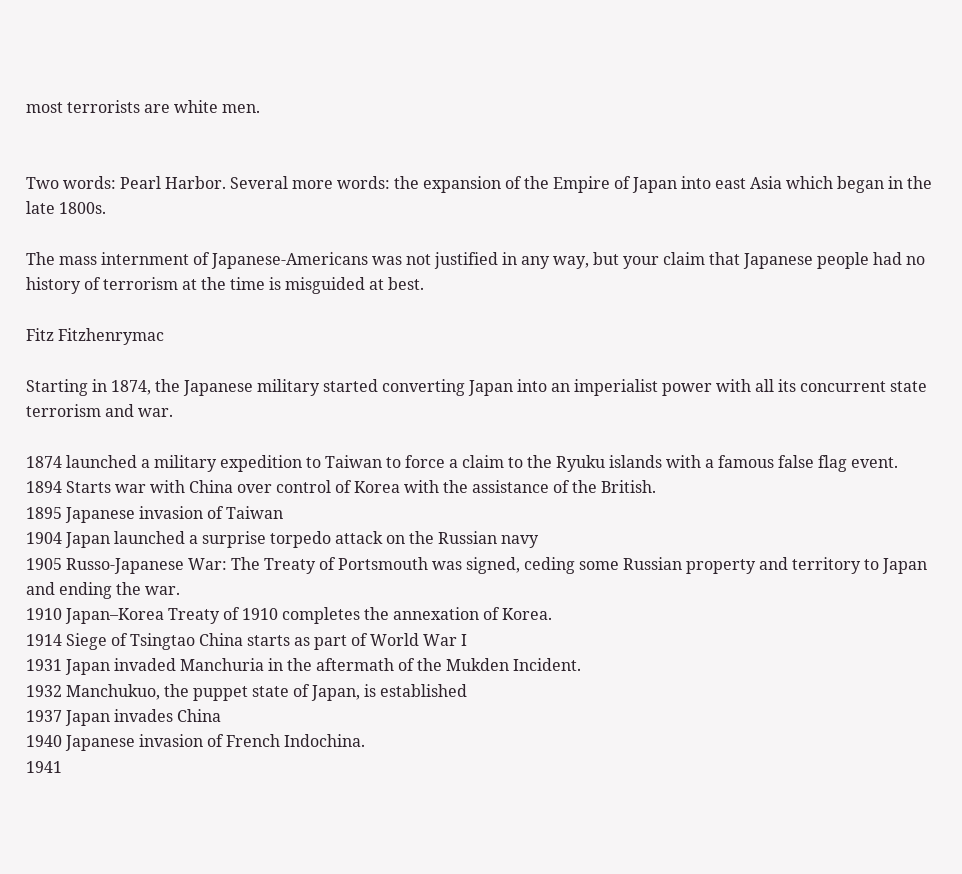most terrorists are white men.


Two words: Pearl Harbor. Several more words: the expansion of the Empire of Japan into east Asia which began in the late 1800s.

The mass internment of Japanese-Americans was not justified in any way, but your claim that Japanese people had no history of terrorism at the time is misguided at best.

Fitz Fitzhenrymac

Starting in 1874, the Japanese military started converting Japan into an imperialist power with all its concurrent state terrorism and war.

1874 launched a military expedition to Taiwan to force a claim to the Ryuku islands with a famous false flag event.
1894 Starts war with China over control of Korea with the assistance of the British.
1895 Japanese invasion of Taiwan
1904 Japan launched a surprise torpedo attack on the Russian navy
1905 Russo-Japanese War: The Treaty of Portsmouth was signed, ceding some Russian property and territory to Japan and ending the war.
1910 Japan–Korea Treaty of 1910 completes the annexation of Korea.
1914 Siege of Tsingtao China starts as part of World War I
1931 Japan invaded Manchuria in the aftermath of the Mukden Incident.
1932 Manchukuo, the puppet state of Japan, is established
1937 Japan invades China
1940 Japanese invasion of French Indochina.
1941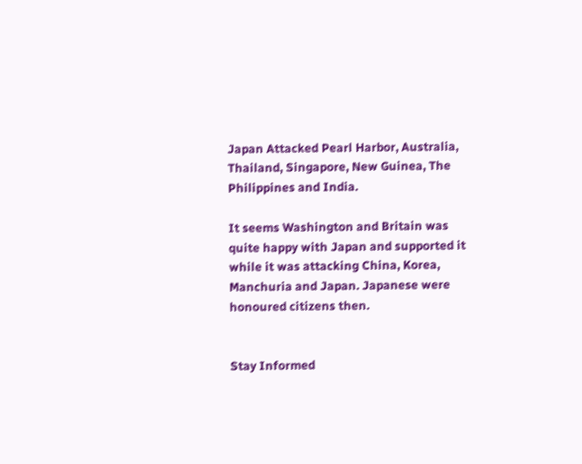Japan Attacked Pearl Harbor, Australia, Thailand, Singapore, New Guinea, The Philippines and India.

It seems Washington and Britain was quite happy with Japan and supported it while it was attacking China, Korea, Manchuria and Japan. Japanese were honoured citizens then.


Stay Informed